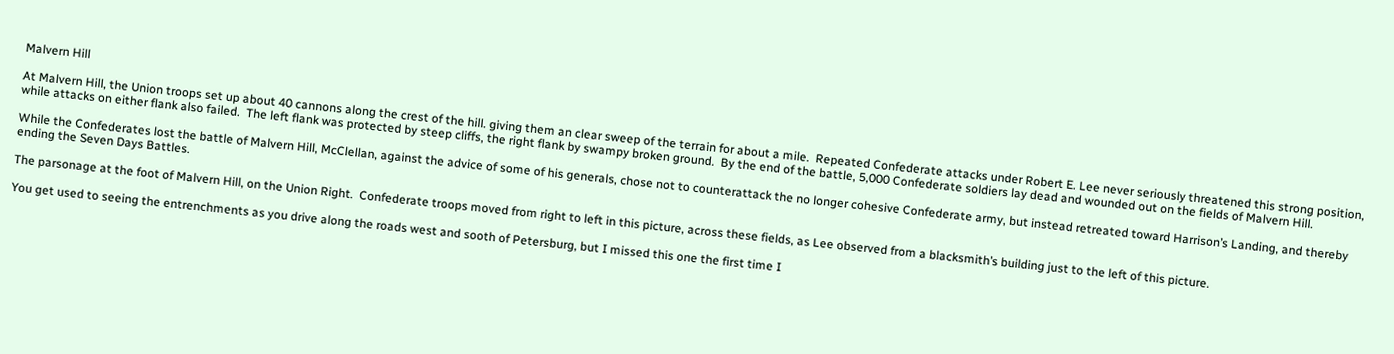Malvern Hill

At Malvern Hill, the Union troops set up about 40 cannons along the crest of the hill. giving them an clear sweep of the terrain for about a mile.  Repeated Confederate attacks under Robert E. Lee never seriously threatened this strong position, while attacks on either flank also failed.  The left flank was protected by steep cliffs, the right flank by swampy broken ground.  By the end of the battle, 5,000 Confederate soldiers lay dead and wounded out on the fields of Malvern Hill.

While the Confederates lost the battle of Malvern Hill, McClellan, against the advice of some of his generals, chose not to counterattack the no longer cohesive Confederate army, but instead retreated toward Harrison’s Landing, and thereby ending the Seven Days Battles.

The parsonage at the foot of Malvern Hill, on the Union Right.  Confederate troops moved from right to left in this picture, across these fields, as Lee observed from a blacksmith’s building just to the left of this picture.

You get used to seeing the entrenchments as you drive along the roads west and sooth of Petersburg, but I missed this one the first time I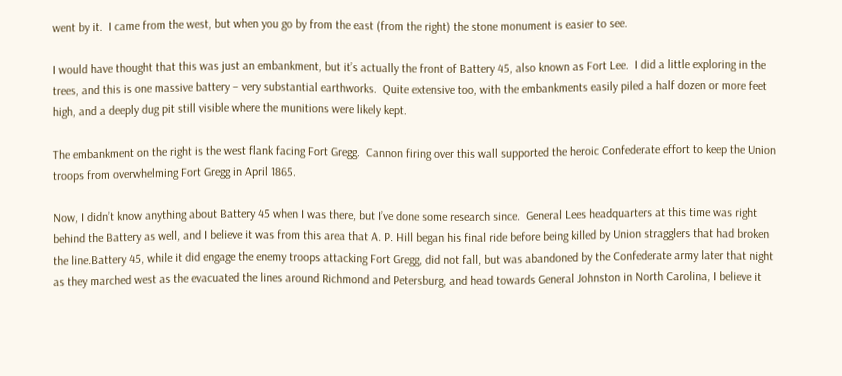went by it.  I came from the west, but when you go by from the east (from the right) the stone monument is easier to see.

I would have thought that this was just an embankment, but it’s actually the front of Battery 45, also known as Fort Lee.  I did a little exploring in the trees, and this is one massive battery – very substantial earthworks.  Quite extensive too, with the embankments easily piled a half dozen or more feet high, and a deeply dug pit still visible where the munitions were likely kept.

The embankment on the right is the west flank facing Fort Gregg.  Cannon firing over this wall supported the heroic Confederate effort to keep the Union troops from overwhelming Fort Gregg in April 1865.

Now, I didn’t know anything about Battery 45 when I was there, but I’ve done some research since.  General Lees headquarters at this time was right behind the Battery as well, and I believe it was from this area that A. P. Hill began his final ride before being killed by Union stragglers that had broken the line.Battery 45, while it did engage the enemy troops attacking Fort Gregg, did not fall, but was abandoned by the Confederate army later that night as they marched west as the evacuated the lines around Richmond and Petersburg, and head towards General Johnston in North Carolina, I believe it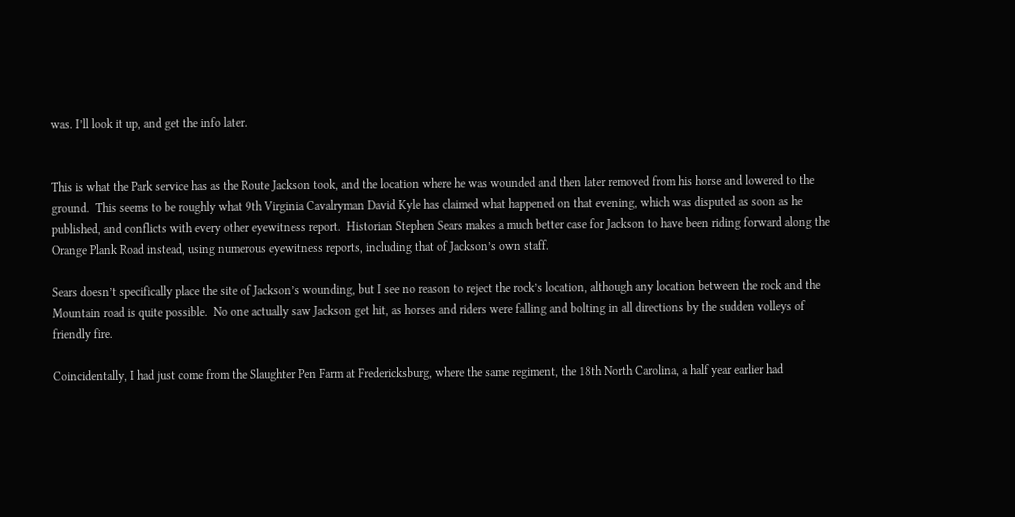was. I’ll look it up, and get the info later.


This is what the Park service has as the Route Jackson took, and the location where he was wounded and then later removed from his horse and lowered to the ground.  This seems to be roughly what 9th Virginia Cavalryman David Kyle has claimed what happened on that evening, which was disputed as soon as he published, and conflicts with every other eyewitness report.  Historian Stephen Sears makes a much better case for Jackson to have been riding forward along the Orange Plank Road instead, using numerous eyewitness reports, including that of Jackson’s own staff.

Sears doesn’t specifically place the site of Jackson’s wounding, but I see no reason to reject the rock’s location, although any location between the rock and the Mountain road is quite possible.  No one actually saw Jackson get hit, as horses and riders were falling and bolting in all directions by the sudden volleys of friendly fire.

Coincidentally, I had just come from the Slaughter Pen Farm at Fredericksburg, where the same regiment, the 18th North Carolina, a half year earlier had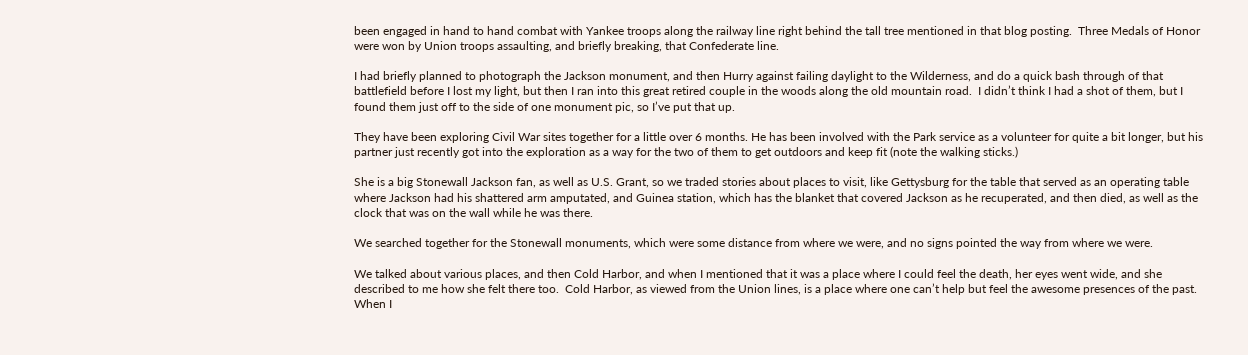been engaged in hand to hand combat with Yankee troops along the railway line right behind the tall tree mentioned in that blog posting.  Three Medals of Honor were won by Union troops assaulting, and briefly breaking, that Confederate line.

I had briefly planned to photograph the Jackson monument, and then Hurry against failing daylight to the Wilderness, and do a quick bash through of that battlefield before I lost my light, but then I ran into this great retired couple in the woods along the old mountain road.  I didn’t think I had a shot of them, but I found them just off to the side of one monument pic, so I’ve put that up.

They have been exploring Civil War sites together for a little over 6 months. He has been involved with the Park service as a volunteer for quite a bit longer, but his partner just recently got into the exploration as a way for the two of them to get outdoors and keep fit (note the walking sticks.)

She is a big Stonewall Jackson fan, as well as U.S. Grant, so we traded stories about places to visit, like Gettysburg for the table that served as an operating table where Jackson had his shattered arm amputated, and Guinea station, which has the blanket that covered Jackson as he recuperated, and then died, as well as the clock that was on the wall while he was there.

We searched together for the Stonewall monuments, which were some distance from where we were, and no signs pointed the way from where we were.

We talked about various places, and then Cold Harbor, and when I mentioned that it was a place where I could feel the death, her eyes went wide, and she described to me how she felt there too.  Cold Harbor, as viewed from the Union lines, is a place where one can’t help but feel the awesome presences of the past.  When I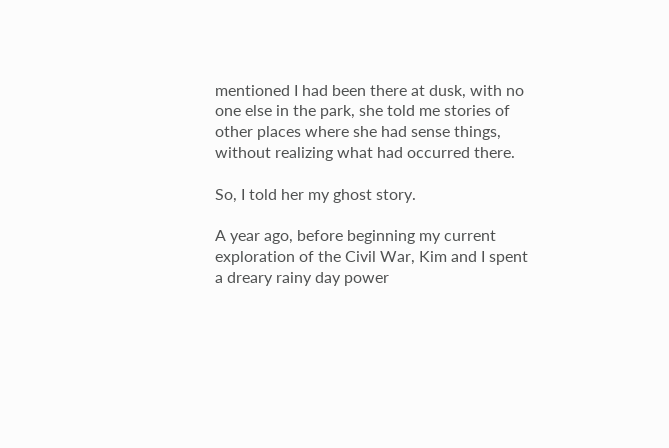mentioned I had been there at dusk, with no one else in the park, she told me stories of other places where she had sense things, without realizing what had occurred there.

So, I told her my ghost story.

A year ago, before beginning my current exploration of the Civil War, Kim and I spent a dreary rainy day power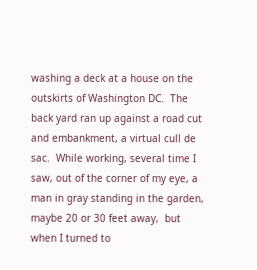washing a deck at a house on the outskirts of Washington DC.  The back yard ran up against a road cut and embankment, a virtual cull de sac.  While working, several time I saw, out of the corner of my eye, a man in gray standing in the garden, maybe 20 or 30 feet away,  but when I turned to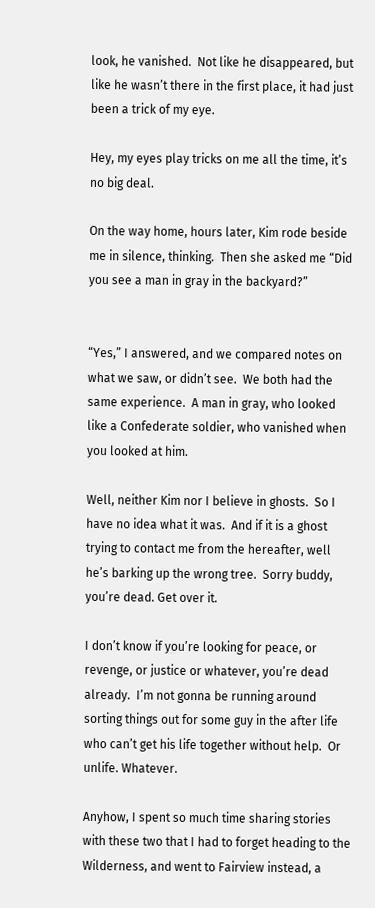look, he vanished.  Not like he disappeared, but like he wasn’t there in the first place, it had just been a trick of my eye.

Hey, my eyes play tricks on me all the time, it’s no big deal.

On the way home, hours later, Kim rode beside me in silence, thinking.  Then she asked me “Did you see a man in gray in the backyard?”


“Yes,” I answered, and we compared notes on what we saw, or didn’t see.  We both had the same experience.  A man in gray, who looked like a Confederate soldier, who vanished when you looked at him.

Well, neither Kim nor I believe in ghosts.  So I have no idea what it was.  And if it is a ghost trying to contact me from the hereafter, well he’s barking up the wrong tree.  Sorry buddy, you’re dead. Get over it.

I don’t know if you’re looking for peace, or revenge, or justice or whatever, you’re dead already.  I’m not gonna be running around sorting things out for some guy in the after life who can’t get his life together without help.  Or unlife. Whatever.

Anyhow, I spent so much time sharing stories with these two that I had to forget heading to the Wilderness, and went to Fairview instead, a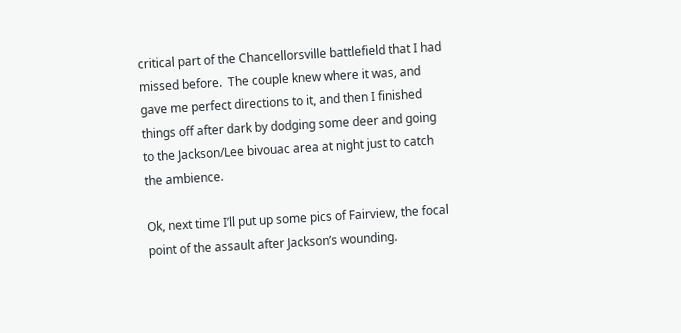critical part of the Chancellorsville battlefield that I had missed before.  The couple knew where it was, and gave me perfect directions to it, and then I finished things off after dark by dodging some deer and going to the Jackson/Lee bivouac area at night just to catch the ambience.

Ok, next time I’ll put up some pics of Fairview, the focal point of the assault after Jackson’s wounding.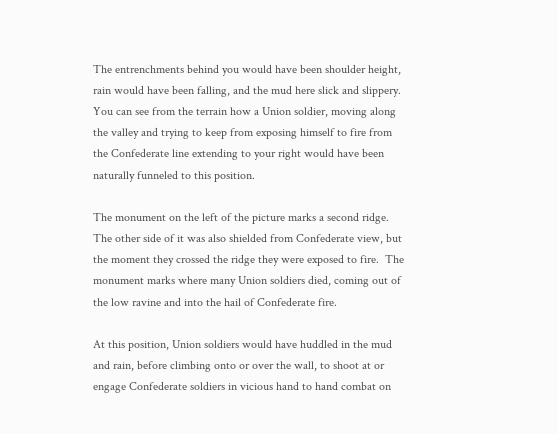The entrenchments behind you would have been shoulder height, rain would have been falling, and the mud here slick and slippery.  You can see from the terrain how a Union soldier, moving along the valley and trying to keep from exposing himself to fire from the Confederate line extending to your right would have been naturally funneled to this position.

The monument on the left of the picture marks a second ridge.  The other side of it was also shielded from Confederate view, but the moment they crossed the ridge they were exposed to fire.  The monument marks where many Union soldiers died, coming out of the low ravine and into the hail of Confederate fire.

At this position, Union soldiers would have huddled in the mud and rain, before climbing onto or over the wall, to shoot at or engage Confederate soldiers in vicious hand to hand combat on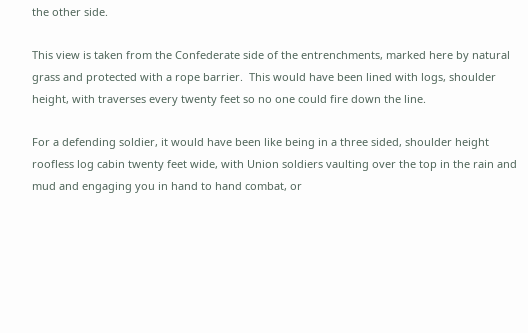the other side.

This view is taken from the Confederate side of the entrenchments, marked here by natural grass and protected with a rope barrier.  This would have been lined with logs, shoulder height, with traverses every twenty feet so no one could fire down the line.

For a defending soldier, it would have been like being in a three sided, shoulder height roofless log cabin twenty feet wide, with Union soldiers vaulting over the top in the rain and mud and engaging you in hand to hand combat, or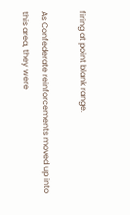firing at point blank range.

As Confederate reinforcements moved up into this area, they were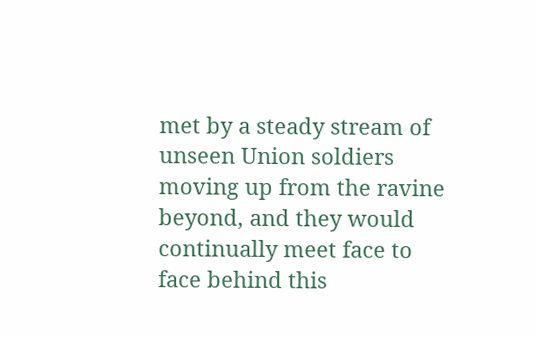met by a steady stream of unseen Union soldiers moving up from the ravine beyond, and they would continually meet face to face behind this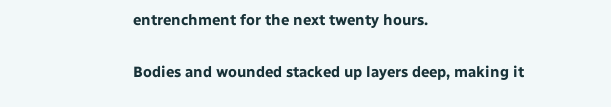entrenchment for the next twenty hours.

Bodies and wounded stacked up layers deep, making it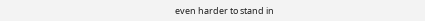even harder to stand in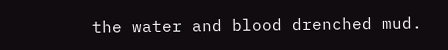the water and blood drenched mud.